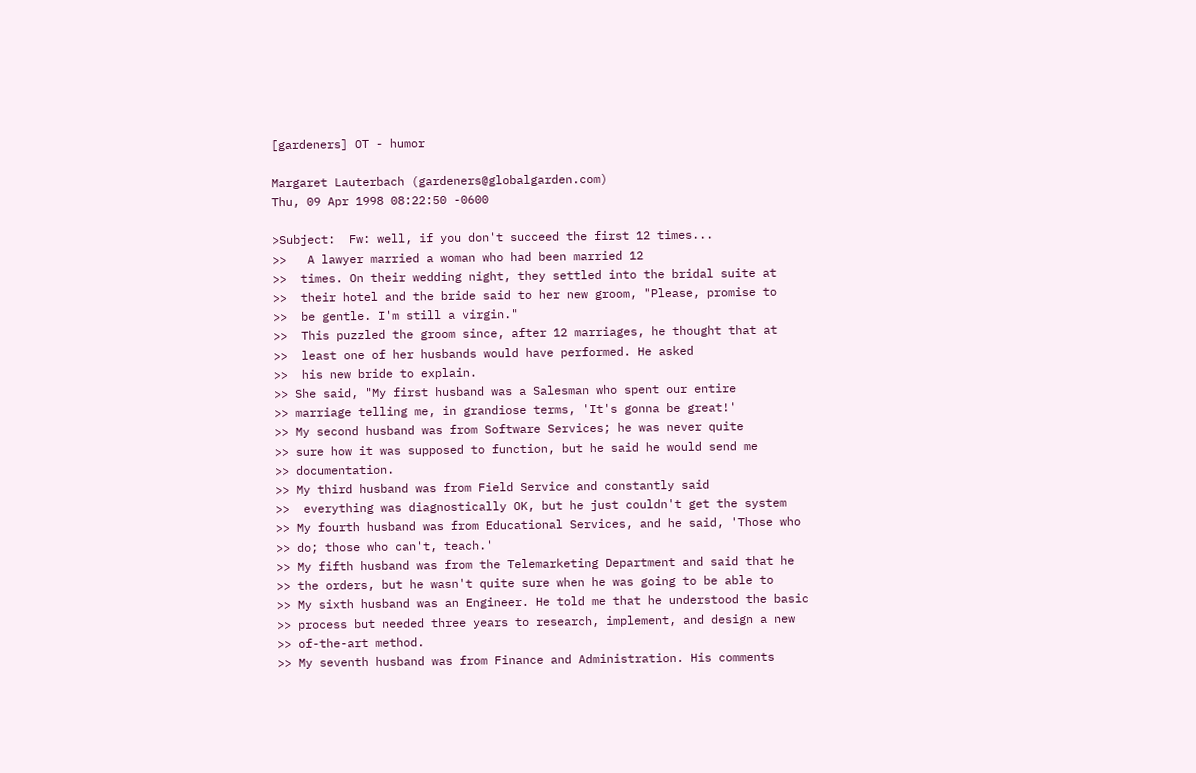[gardeners] OT - humor

Margaret Lauterbach (gardeners@globalgarden.com)
Thu, 09 Apr 1998 08:22:50 -0600

>Subject:  Fw: well, if you don't succeed the first 12 times...
>>   A lawyer married a woman who had been married 12
>>  times. On their wedding night, they settled into the bridal suite at
>>  their hotel and the bride said to her new groom, "Please, promise to
>>  be gentle. I'm still a virgin."
>>  This puzzled the groom since, after 12 marriages, he thought that at
>>  least one of her husbands would have performed. He asked
>>  his new bride to explain.
>> She said, "My first husband was a Salesman who spent our entire
>> marriage telling me, in grandiose terms, 'It's gonna be great!'
>> My second husband was from Software Services; he was never quite
>> sure how it was supposed to function, but he said he would send me
>> documentation.
>> My third husband was from Field Service and constantly said
>>  everything was diagnostically OK, but he just couldn't get the system
>> My fourth husband was from Educational Services, and he said, 'Those who
>> do; those who can't, teach.'
>> My fifth husband was from the Telemarketing Department and said that he
>> the orders, but he wasn't quite sure when he was going to be able to
>> My sixth husband was an Engineer. He told me that he understood the basic
>> process but needed three years to research, implement, and design a new
>> of-the-art method.
>> My seventh husband was from Finance and Administration. His comments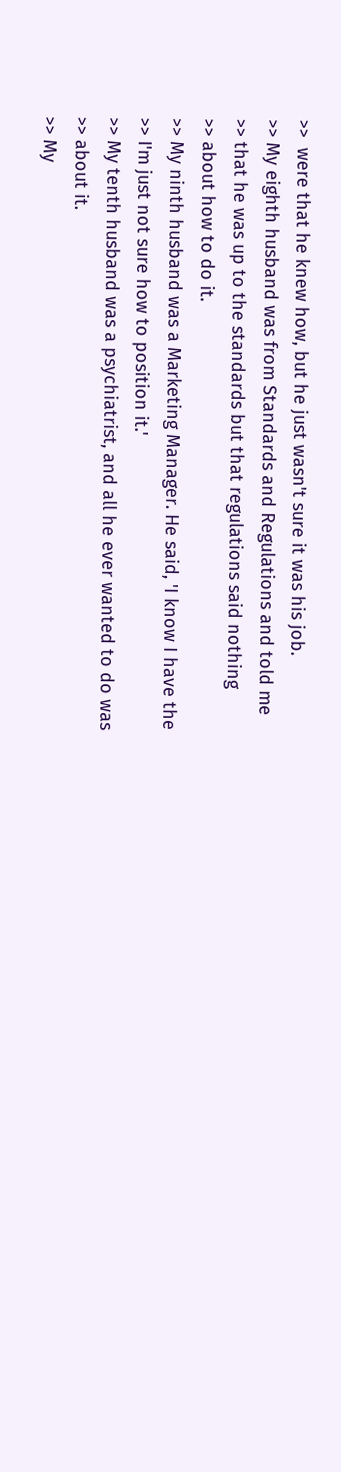>>  were that he knew how, but he just wasn't sure it was his job.
>> My eighth husband was from Standards and Regulations and told me
>> that he was up to the standards but that regulations said nothing
>> about how to do it.
>> My ninth husband was a Marketing Manager. He said, 'I know I have the
>> I'm just not sure how to position it.'
>> My tenth husband was a psychiatrist, and all he ever wanted to do was
>> about it.
>> My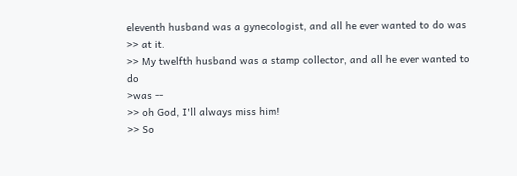eleventh husband was a gynecologist, and all he ever wanted to do was
>> at it.
>> My twelfth husband was a stamp collector, and all he ever wanted to do
>was --
>> oh God, I'll always miss him!
>> So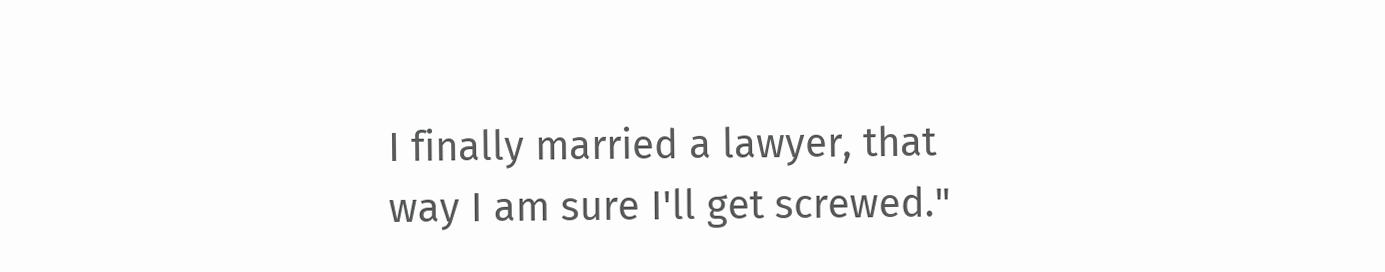I finally married a lawyer, that way I am sure I'll get screwed."